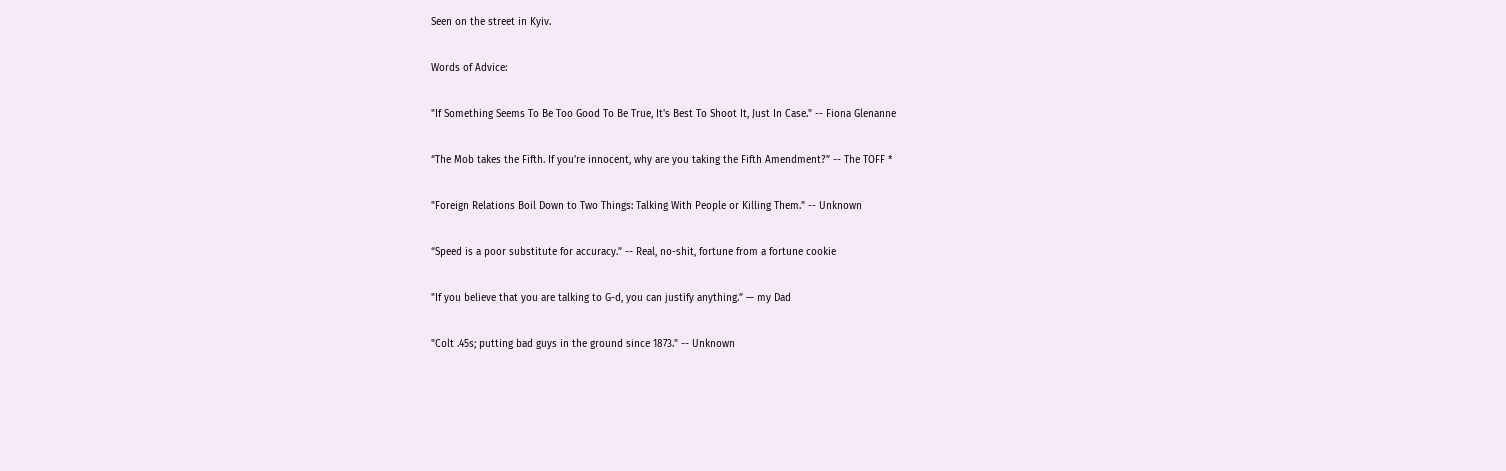Seen on the street in Kyiv.

Words of Advice:

"If Something Seems To Be Too Good To Be True, It's Best To Shoot It, Just In Case." -- Fiona Glenanne

“The Mob takes the Fifth. If you’re innocent, why are you taking the Fifth Amendment?” -- The TOFF *

"Foreign Relations Boil Down to Two Things: Talking With People or Killing Them." -- Unknown

“Speed is a poor substitute for accuracy.” -- Real, no-shit, fortune from a fortune cookie

"If you believe that you are talking to G-d, you can justify anything.” — my Dad

"Colt .45s; putting bad guys in the ground since 1873." -- Unknown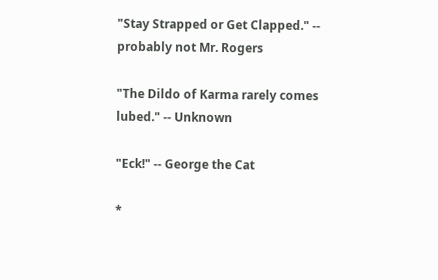"Stay Strapped or Get Clapped." -- probably not Mr. Rogers

"The Dildo of Karma rarely comes lubed." -- Unknown

"Eck!" -- George the Cat

*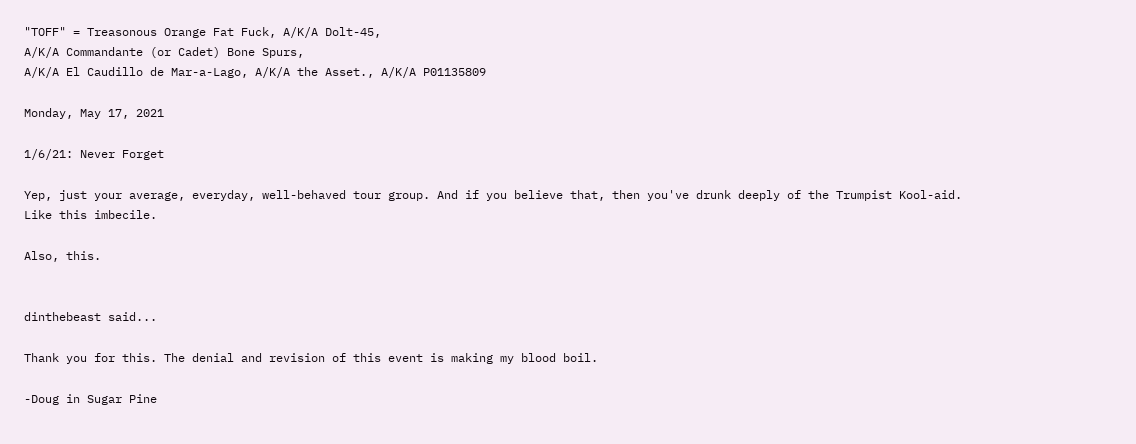"TOFF" = Treasonous Orange Fat Fuck, A/K/A Dolt-45,
A/K/A Commandante (or Cadet) Bone Spurs,
A/K/A El Caudillo de Mar-a-Lago, A/K/A the Asset., A/K/A P01135809

Monday, May 17, 2021

1/6/21: Never Forget

Yep, just your average, everyday, well-behaved tour group. And if you believe that, then you've drunk deeply of the Trumpist Kool-aid. Like this imbecile.

Also, this.


dinthebeast said...

Thank you for this. The denial and revision of this event is making my blood boil.

-Doug in Sugar Pine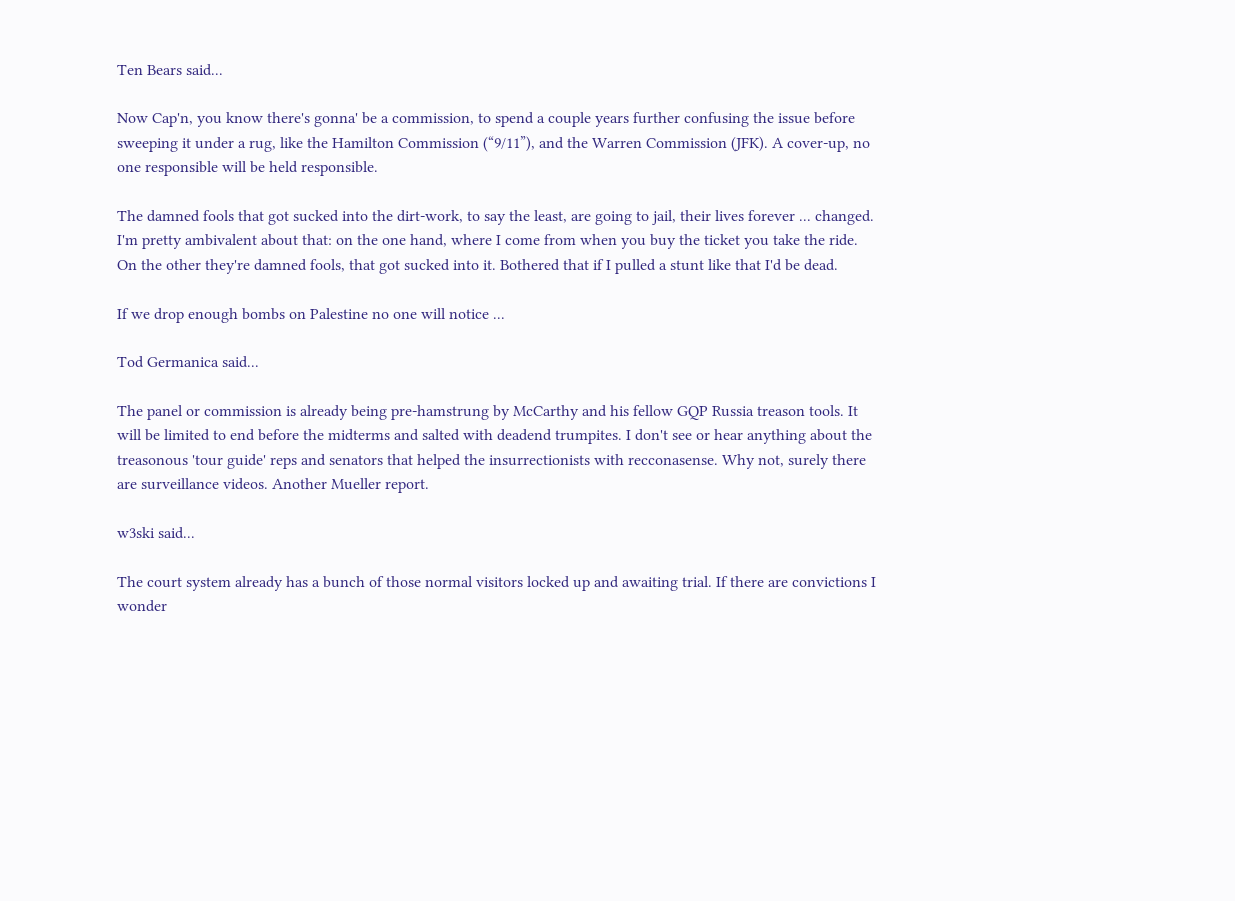Ten Bears said...

Now Cap'n, you know there's gonna' be a commission, to spend a couple years further confusing the issue before sweeping it under a rug, like the Hamilton Commission (“9/11”), and the Warren Commission (JFK). A cover-up, no one responsible will be held responsible.

The damned fools that got sucked into the dirt-work, to say the least, are going to jail, their lives forever ... changed. I'm pretty ambivalent about that: on the one hand, where I come from when you buy the ticket you take the ride. On the other they're damned fools, that got sucked into it. Bothered that if I pulled a stunt like that I'd be dead.

If we drop enough bombs on Palestine no one will notice ...

Tod Germanica said...

The panel or commission is already being pre-hamstrung by McCarthy and his fellow GQP Russia treason tools. It will be limited to end before the midterms and salted with deadend trumpites. I don't see or hear anything about the treasonous 'tour guide' reps and senators that helped the insurrectionists with recconasense. Why not, surely there are surveillance videos. Another Mueller report.

w3ski said...

The court system already has a bunch of those normal visitors locked up and awaiting trial. If there are convictions I wonder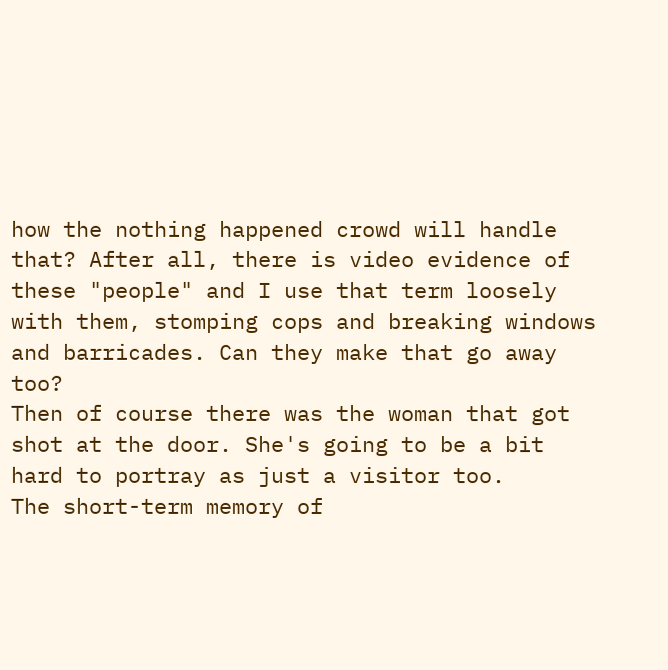how the nothing happened crowd will handle that? After all, there is video evidence of these "people" and I use that term loosely with them, stomping cops and breaking windows and barricades. Can they make that go away too?
Then of course there was the woman that got shot at the door. She's going to be a bit hard to portray as just a visitor too.
The short-term memory of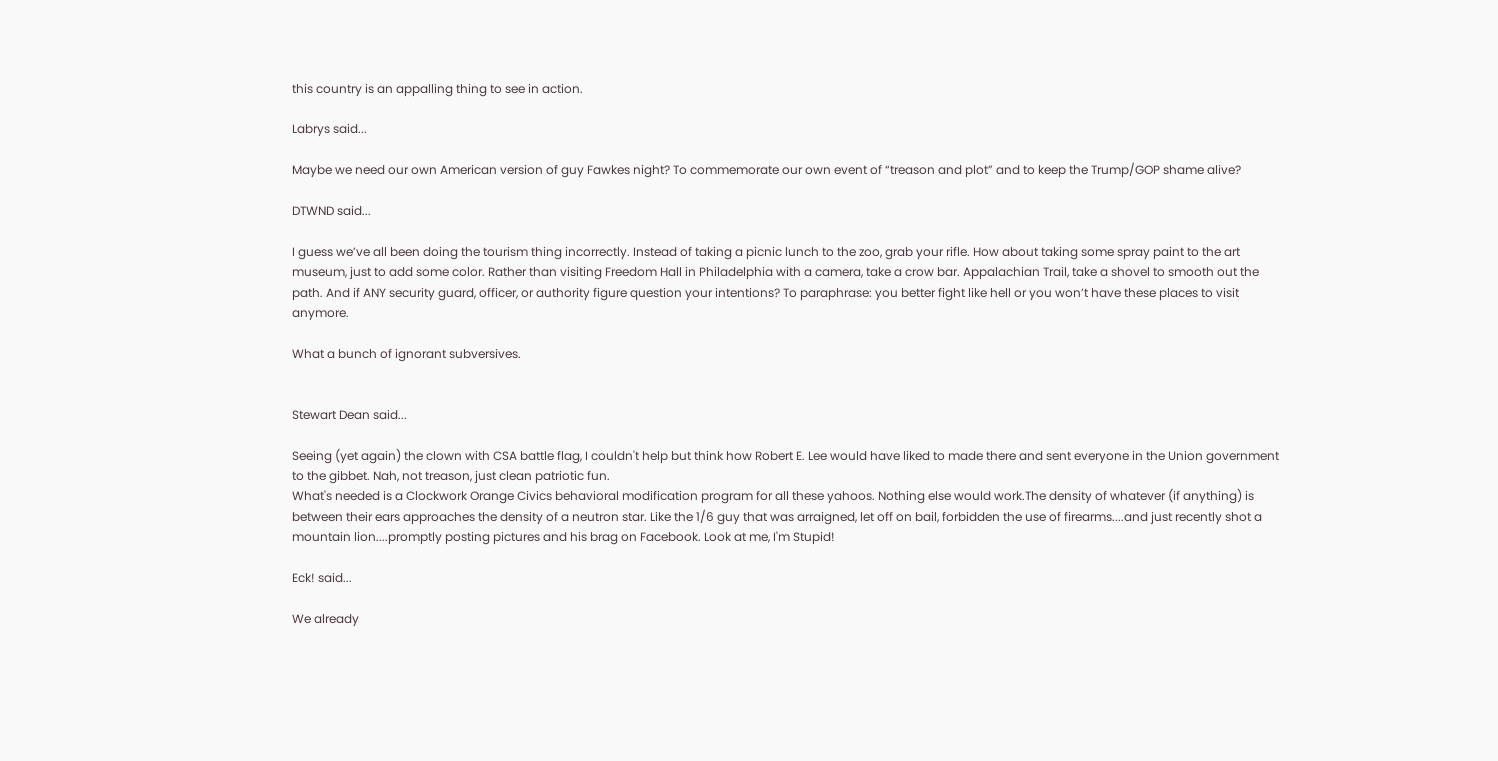this country is an appalling thing to see in action.

Labrys said...

Maybe we need our own American version of guy Fawkes night? To commemorate our own event of “treason and plot” and to keep the Trump/GOP shame alive?

DTWND said...

I guess we’ve all been doing the tourism thing incorrectly. Instead of taking a picnic lunch to the zoo, grab your rifle. How about taking some spray paint to the art museum, just to add some color. Rather than visiting Freedom Hall in Philadelphia with a camera, take a crow bar. Appalachian Trail, take a shovel to smooth out the path. And if ANY security guard, officer, or authority figure question your intentions? To paraphrase: you better fight like hell or you won’t have these places to visit anymore.

What a bunch of ignorant subversives.


Stewart Dean said...

Seeing (yet again) the clown with CSA battle flag, I couldn't help but think how Robert E. Lee would have liked to made there and sent everyone in the Union government to the gibbet. Nah, not treason, just clean patriotic fun.
What's needed is a Clockwork Orange Civics behavioral modification program for all these yahoos. Nothing else would work.The density of whatever (if anything) is between their ears approaches the density of a neutron star. Like the 1/6 guy that was arraigned, let off on bail, forbidden the use of firearms....and just recently shot a mountain lion....promptly posting pictures and his brag on Facebook. Look at me, I'm Stupid!

Eck! said...

We already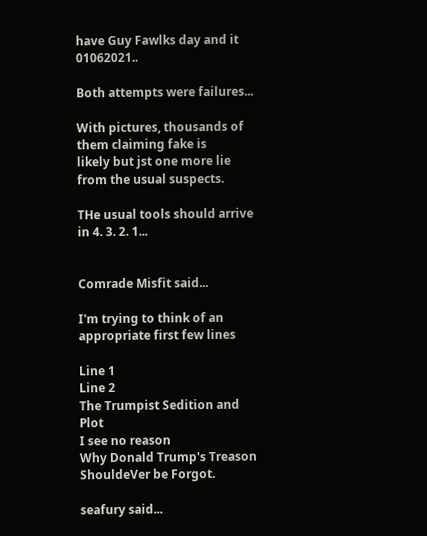have Guy Fawlks day and it 01062021..

Both attempts were failures...

With pictures, thousands of them claiming fake is
likely but jst one more lie from the usual suspects.

THe usual tools should arrive in 4. 3. 2. 1...


Comrade Misfit said...

I'm trying to think of an appropriate first few lines

Line 1
Line 2
The Trumpist Sedition and Plot
I see no reason
Why Donald Trump's Treason
ShouldeVer be Forgot.

seafury said...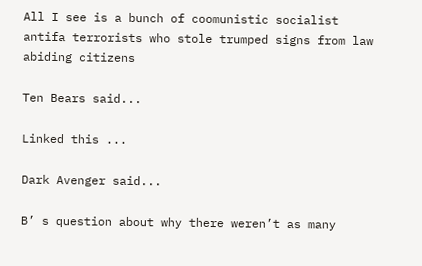All I see is a bunch of coomunistic socialist antifa terrorists who stole trumped signs from law abiding citizens

Ten Bears said...

Linked this ...

Dark Avenger said...

B’ s question about why there weren’t as many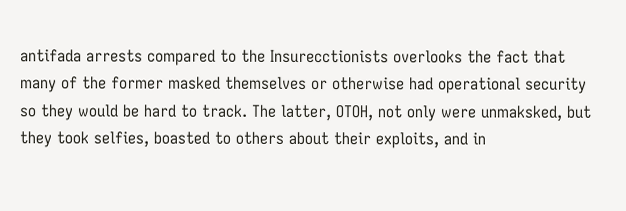antifada arrests compared to the Insurecctionists overlooks the fact that many of the former masked themselves or otherwise had operational security so they would be hard to track. The latter, OTOH, not only were unmaksked, but they took selfies, boasted to others about their exploits, and in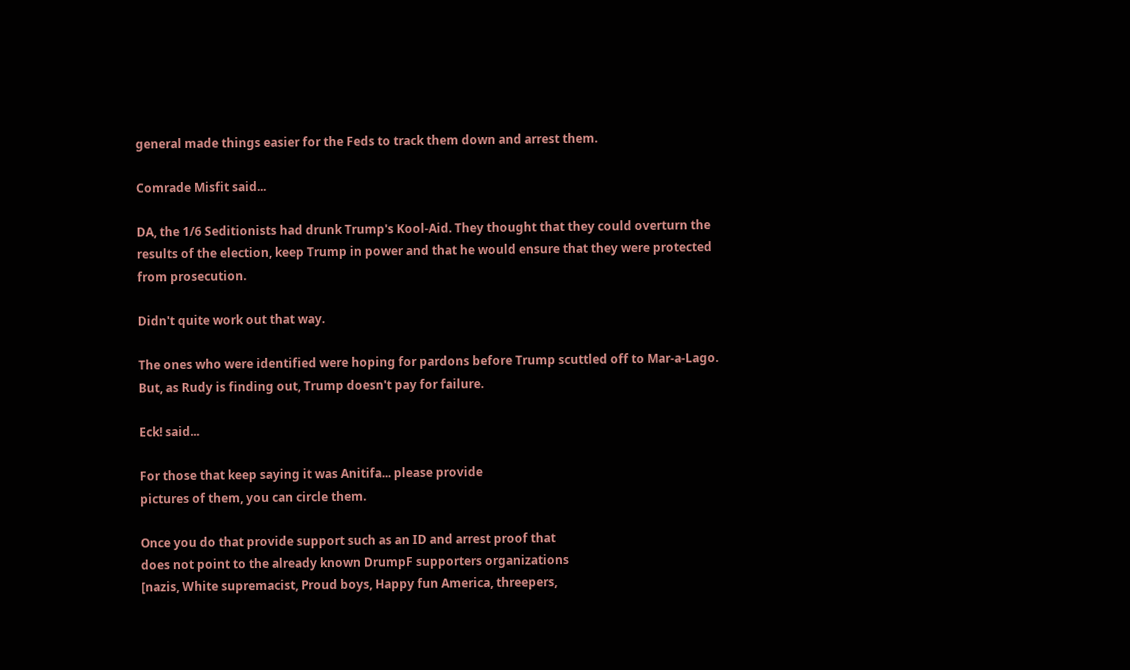general made things easier for the Feds to track them down and arrest them.

Comrade Misfit said...

DA, the 1/6 Seditionists had drunk Trump's Kool-Aid. They thought that they could overturn the results of the election, keep Trump in power and that he would ensure that they were protected from prosecution.

Didn't quite work out that way.

The ones who were identified were hoping for pardons before Trump scuttled off to Mar-a-Lago. But, as Rudy is finding out, Trump doesn't pay for failure.

Eck! said...

For those that keep saying it was Anitifa... please provide
pictures of them, you can circle them.

Once you do that provide support such as an ID and arrest proof that
does not point to the already known DrumpF supporters organizations
[nazis, White supremacist, Proud boys, Happy fun America, threepers,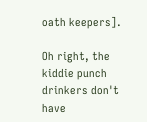oath keepers].

Oh right, the kiddie punch drinkers don't have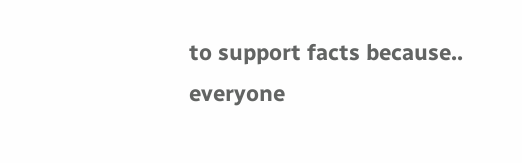to support facts because..
everyone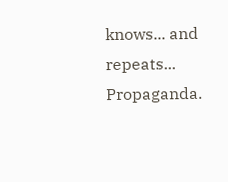knows... and repeats... Propaganda.